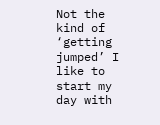Not the kind of ‘getting jumped’ I like to start my day with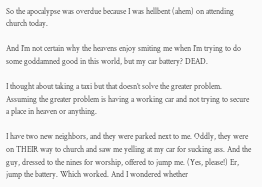So the apocalypse was overdue because I was hellbent (ahem) on attending church today.

And I’m not certain why the heavens enjoy smiting me when I’m trying to do some goddamned good in this world, but my car battery? DEAD.

I thought about taking a taxi but that doesn’t solve the greater problem. Assuming the greater problem is having a working car and not trying to secure a place in heaven or anything.

I have two new neighbors, and they were parked next to me. Oddly, they were on THEIR way to church and saw me yelling at my car for sucking ass. And the guy, dressed to the nines for worship, offered to jump me. (Yes, please!) Er, jump the battery. Which worked. And I wondered whether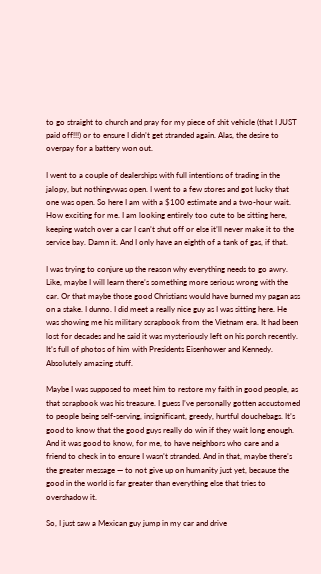to go straight to church and pray for my piece of shit vehicle (that I JUST paid off!!!) or to ensure I didn’t get stranded again. Alas, the desire to overpay for a battery won out.

I went to a couple of dealerships with full intentions of trading in the jalopy, but nothingvwas open. I went to a few stores and got lucky that one was open. So here I am with a $100 estimate and a two-hour wait. How exciting for me. I am looking entirely too cute to be sitting here, keeping watch over a car I can’t shut off or else it’ll never make it to the service bay. Damn it. And I only have an eighth of a tank of gas, if that.

I was trying to conjure up the reason why everything needs to go awry. Like, maybe I will learn there’s something more serious wrong with the car. Or that maybe those good Christians would have burned my pagan ass on a stake. I dunno. I did meet a really nice guy as I was sitting here. He was showing me his military scrapbook from the Vietnam era. It had been lost for decades and he said it was mysteriously left on his porch recently. It’s full of photos of him with Presidents Eisenhower and Kennedy. Absolutely amazing stuff.

Maybe I was supposed to meet him to restore my faith in good people, as that scrapbook was his treasure. I guess I’ve personally gotten accustomed to people being self-serving, insignificant, greedy, hurtful douchebags. It’s good to know that the good guys really do win if they wait long enough. And it was good to know, for me, to have neighbors who care and a friend to check in to ensure I wasn’t stranded. And in that, maybe there’s the greater message — to not give up on humanity just yet, because the good in the world is far greater than everything else that tries to overshadow it.

So, I just saw a Mexican guy jump in my car and drive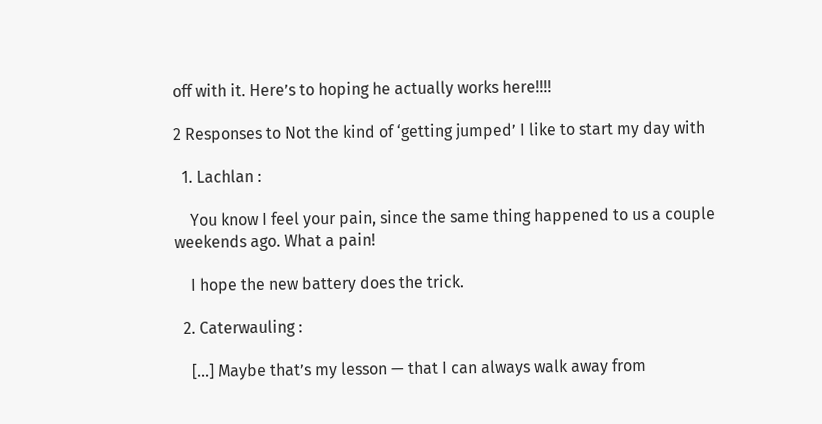off with it. Here’s to hoping he actually works here!!!!

2 Responses to Not the kind of ‘getting jumped’ I like to start my day with

  1. Lachlan :

    You know I feel your pain, since the same thing happened to us a couple weekends ago. What a pain!

    I hope the new battery does the trick.

  2. Caterwauling :

    […] Maybe that’s my lesson — that I can always walk away from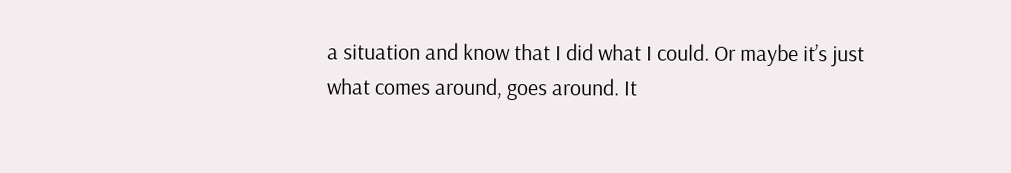a situation and know that I did what I could. Or maybe it’s just what comes around, goes around. It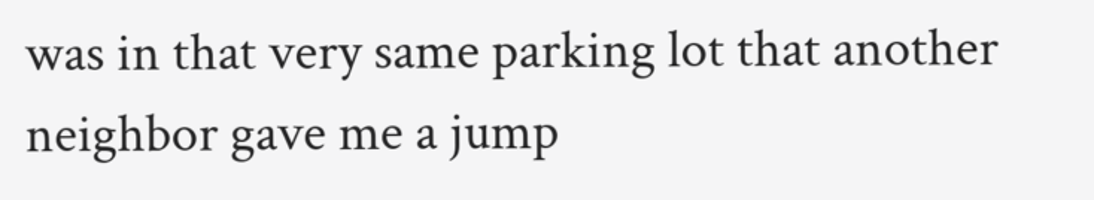was in that very same parking lot that another neighbor gave me a jump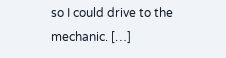so I could drive to the mechanic. […]